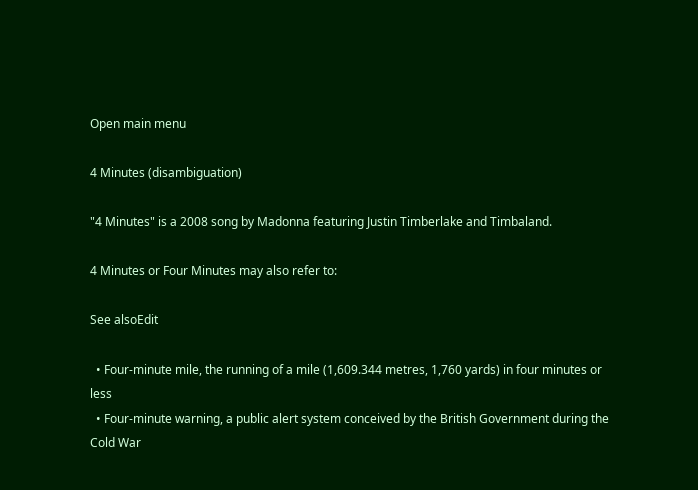Open main menu

4 Minutes (disambiguation)

"4 Minutes" is a 2008 song by Madonna featuring Justin Timberlake and Timbaland.

4 Minutes or Four Minutes may also refer to:

See alsoEdit

  • Four-minute mile, the running of a mile (1,609.344 metres, 1,760 yards) in four minutes or less
  • Four-minute warning, a public alert system conceived by the British Government during the Cold War